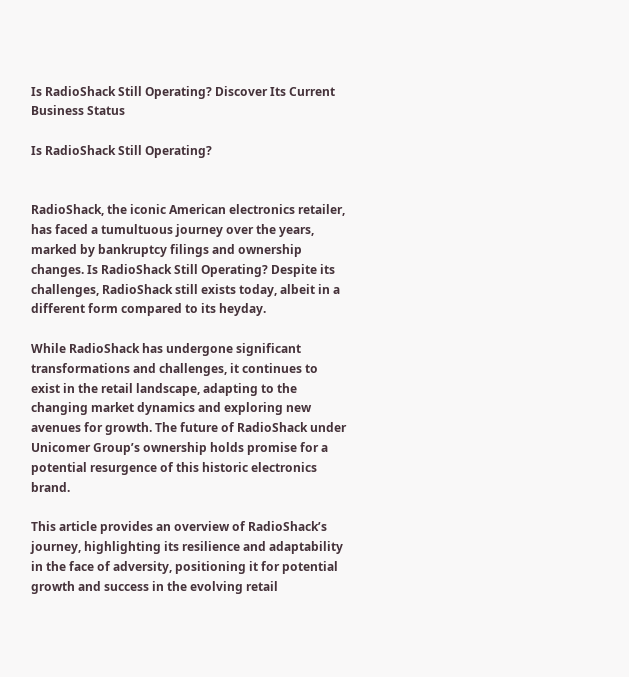Is RadioShack Still Operating? Discover Its Current Business Status

Is RadioShack Still Operating?


RadioShack, the iconic American electronics retailer, has faced a tumultuous journey over the years, marked by bankruptcy filings and ownership changes. Is RadioShack Still Operating? Despite its challenges, RadioShack still exists today, albeit in a different form compared to its heyday.

While RadioShack has undergone significant transformations and challenges, it continues to exist in the retail landscape, adapting to the changing market dynamics and exploring new avenues for growth. The future of RadioShack under Unicomer Group’s ownership holds promise for a potential resurgence of this historic electronics brand.

This article provides an overview of RadioShack’s journey, highlighting its resilience and adaptability in the face of adversity, positioning it for potential growth and success in the evolving retail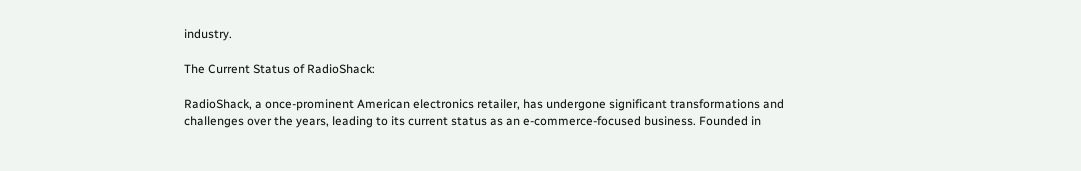industry.

The Current Status of RadioShack:

RadioShack, a once-prominent American electronics retailer, has undergone significant transformations and challenges over the years, leading to its current status as an e-commerce-focused business. Founded in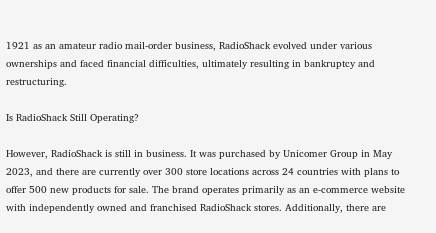1921 as an amateur radio mail-order business, RadioShack evolved under various ownerships and faced financial difficulties, ultimately resulting in bankruptcy and restructuring.

Is RadioShack Still Operating?

However, RadioShack is still in business. It was purchased by Unicomer Group in May 2023, and there are currently over 300 store locations across 24 countries with plans to offer 500 new products for sale. The brand operates primarily as an e-commerce website with independently owned and franchised RadioShack stores. Additionally, there are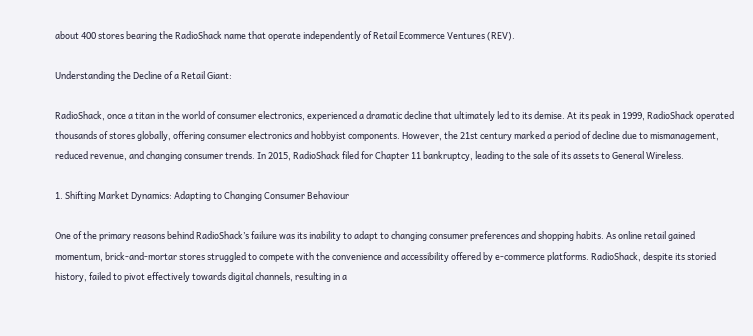about 400 stores bearing the RadioShack name that operate independently of Retail Ecommerce Ventures (REV).

Understanding the Decline of a Retail Giant:

RadioShack, once a titan in the world of consumer electronics, experienced a dramatic decline that ultimately led to its demise. At its peak in 1999, RadioShack operated thousands of stores globally, offering consumer electronics and hobbyist components. However, the 21st century marked a period of decline due to mismanagement, reduced revenue, and changing consumer trends. In 2015, RadioShack filed for Chapter 11 bankruptcy, leading to the sale of its assets to General Wireless.

1. Shifting Market Dynamics: Adapting to Changing Consumer Behaviour

One of the primary reasons behind RadioShack’s failure was its inability to adapt to changing consumer preferences and shopping habits. As online retail gained momentum, brick-and-mortar stores struggled to compete with the convenience and accessibility offered by e-commerce platforms. RadioShack, despite its storied history, failed to pivot effectively towards digital channels, resulting in a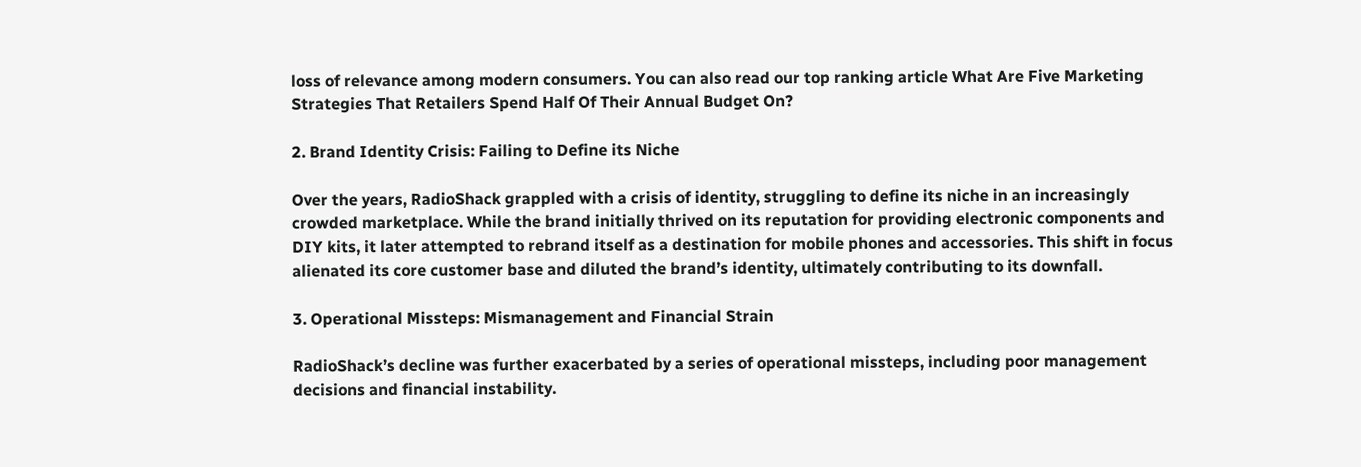loss of relevance among modern consumers. You can also read our top ranking article What Are Five Marketing Strategies That Retailers Spend Half Of Their Annual Budget On?

2. Brand Identity Crisis: Failing to Define its Niche

Over the years, RadioShack grappled with a crisis of identity, struggling to define its niche in an increasingly crowded marketplace. While the brand initially thrived on its reputation for providing electronic components and DIY kits, it later attempted to rebrand itself as a destination for mobile phones and accessories. This shift in focus alienated its core customer base and diluted the brand’s identity, ultimately contributing to its downfall.

3. Operational Missteps: Mismanagement and Financial Strain

RadioShack’s decline was further exacerbated by a series of operational missteps, including poor management decisions and financial instability.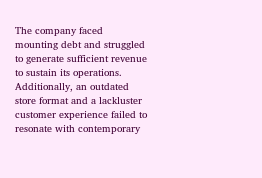The company faced mounting debt and struggled to generate sufficient revenue to sustain its operations. Additionally, an outdated store format and a lackluster customer experience failed to resonate with contemporary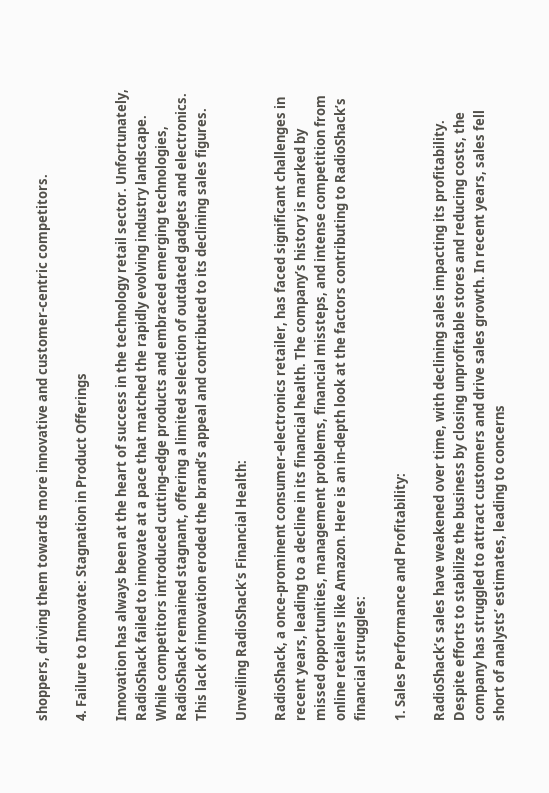shoppers, driving them towards more innovative and customer-centric competitors.

4. Failure to Innovate: Stagnation in Product Offerings

Innovation has always been at the heart of success in the technology retail sector. Unfortunately, RadioShack failed to innovate at a pace that matched the rapidly evolving industry landscape. While competitors introduced cutting-edge products and embraced emerging technologies, RadioShack remained stagnant, offering a limited selection of outdated gadgets and electronics. This lack of innovation eroded the brand’s appeal and contributed to its declining sales figures.

Unveiling RadioShack’s Financial Health:

RadioShack, a once-prominent consumer-electronics retailer, has faced significant challenges in recent years, leading to a decline in its financial health. The company’s history is marked by missed opportunities, management problems, financial missteps, and intense competition from online retailers like Amazon. Here is an in-depth look at the factors contributing to RadioShack’s financial struggles:

1. Sales Performance and Profitability:

RadioShack’s sales have weakened over time, with declining sales impacting its profitability. Despite efforts to stabilize the business by closing unprofitable stores and reducing costs, the company has struggled to attract customers and drive sales growth. In recent years, sales fell short of analysts’ estimates, leading to concerns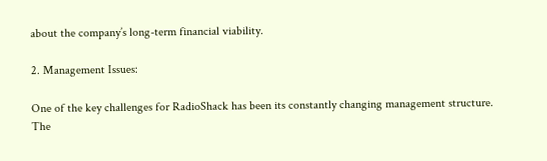about the company’s long-term financial viability.

2. Management Issues:

One of the key challenges for RadioShack has been its constantly changing management structure. The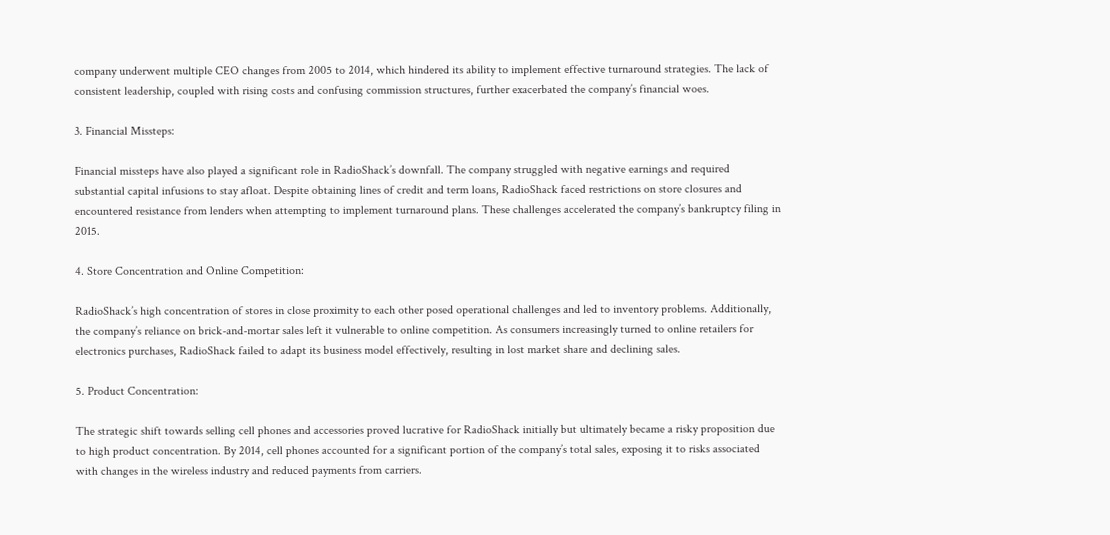company underwent multiple CEO changes from 2005 to 2014, which hindered its ability to implement effective turnaround strategies. The lack of consistent leadership, coupled with rising costs and confusing commission structures, further exacerbated the company’s financial woes.

3. Financial Missteps:

Financial missteps have also played a significant role in RadioShack’s downfall. The company struggled with negative earnings and required substantial capital infusions to stay afloat. Despite obtaining lines of credit and term loans, RadioShack faced restrictions on store closures and encountered resistance from lenders when attempting to implement turnaround plans. These challenges accelerated the company’s bankruptcy filing in 2015.

4. Store Concentration and Online Competition:

RadioShack’s high concentration of stores in close proximity to each other posed operational challenges and led to inventory problems. Additionally, the company’s reliance on brick-and-mortar sales left it vulnerable to online competition. As consumers increasingly turned to online retailers for electronics purchases, RadioShack failed to adapt its business model effectively, resulting in lost market share and declining sales.

5. Product Concentration:

The strategic shift towards selling cell phones and accessories proved lucrative for RadioShack initially but ultimately became a risky proposition due to high product concentration. By 2014, cell phones accounted for a significant portion of the company’s total sales, exposing it to risks associated with changes in the wireless industry and reduced payments from carriers.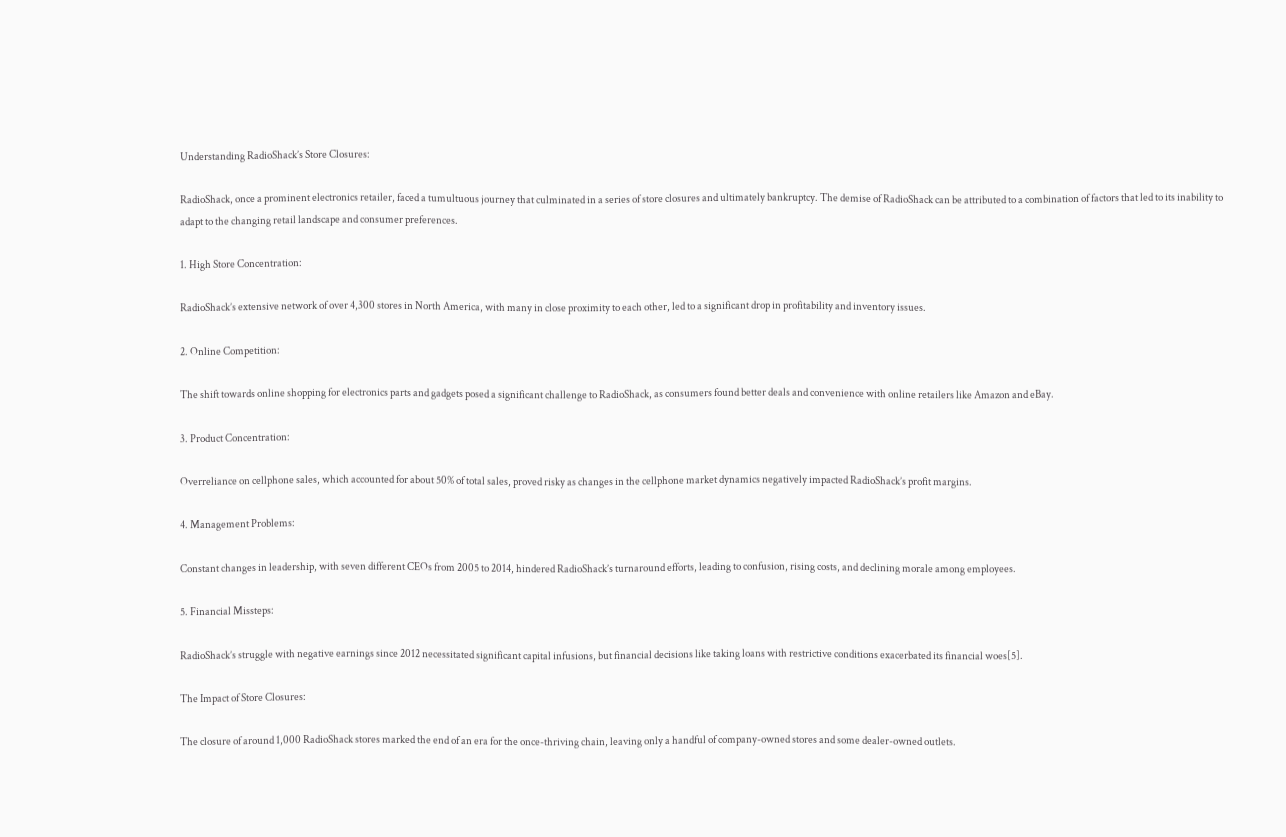Understanding RadioShack’s Store Closures:

RadioShack, once a prominent electronics retailer, faced a tumultuous journey that culminated in a series of store closures and ultimately bankruptcy. The demise of RadioShack can be attributed to a combination of factors that led to its inability to adapt to the changing retail landscape and consumer preferences.

1. High Store Concentration:

RadioShack’s extensive network of over 4,300 stores in North America, with many in close proximity to each other, led to a significant drop in profitability and inventory issues.

2. Online Competition:

The shift towards online shopping for electronics parts and gadgets posed a significant challenge to RadioShack, as consumers found better deals and convenience with online retailers like Amazon and eBay.

3. Product Concentration:

Overreliance on cellphone sales, which accounted for about 50% of total sales, proved risky as changes in the cellphone market dynamics negatively impacted RadioShack’s profit margins.

4. Management Problems:

Constant changes in leadership, with seven different CEOs from 2005 to 2014, hindered RadioShack’s turnaround efforts, leading to confusion, rising costs, and declining morale among employees.

5. Financial Missteps:

RadioShack’s struggle with negative earnings since 2012 necessitated significant capital infusions, but financial decisions like taking loans with restrictive conditions exacerbated its financial woes[5].

The Impact of Store Closures:

The closure of around 1,000 RadioShack stores marked the end of an era for the once-thriving chain, leaving only a handful of company-owned stores and some dealer-owned outlets.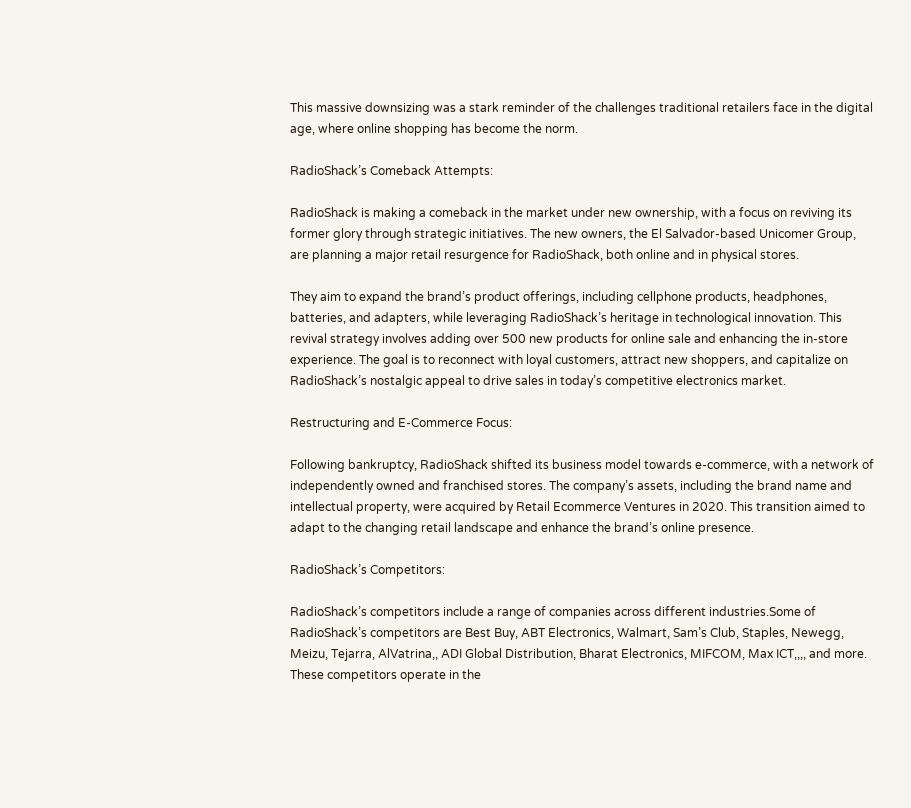This massive downsizing was a stark reminder of the challenges traditional retailers face in the digital age, where online shopping has become the norm.

RadioShack’s Comeback Attempts:

RadioShack is making a comeback in the market under new ownership, with a focus on reviving its former glory through strategic initiatives. The new owners, the El Salvador-based Unicomer Group, are planning a major retail resurgence for RadioShack, both online and in physical stores.

They aim to expand the brand’s product offerings, including cellphone products, headphones, batteries, and adapters, while leveraging RadioShack’s heritage in technological innovation. This revival strategy involves adding over 500 new products for online sale and enhancing the in-store experience. The goal is to reconnect with loyal customers, attract new shoppers, and capitalize on RadioShack’s nostalgic appeal to drive sales in today’s competitive electronics market.

Restructuring and E-Commerce Focus:

Following bankruptcy, RadioShack shifted its business model towards e-commerce, with a network of independently owned and franchised stores. The company’s assets, including the brand name and intellectual property, were acquired by Retail Ecommerce Ventures in 2020. This transition aimed to adapt to the changing retail landscape and enhance the brand’s online presence.

RadioShack’s Competitors:

RadioShack’s competitors include a range of companies across different industries.Some of RadioShack’s competitors are Best Buy, ABT Electronics, Walmart, Sam’s Club, Staples, Newegg, Meizu, Tejarra, AlVatrina,, ADI Global Distribution, Bharat Electronics, MIFCOM, Max ICT,,,, and more. These competitors operate in the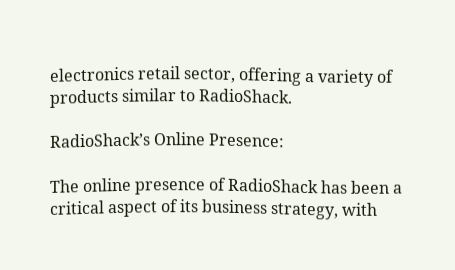electronics retail sector, offering a variety of products similar to RadioShack.

RadioShack’s Online Presence:

The online presence of RadioShack has been a critical aspect of its business strategy, with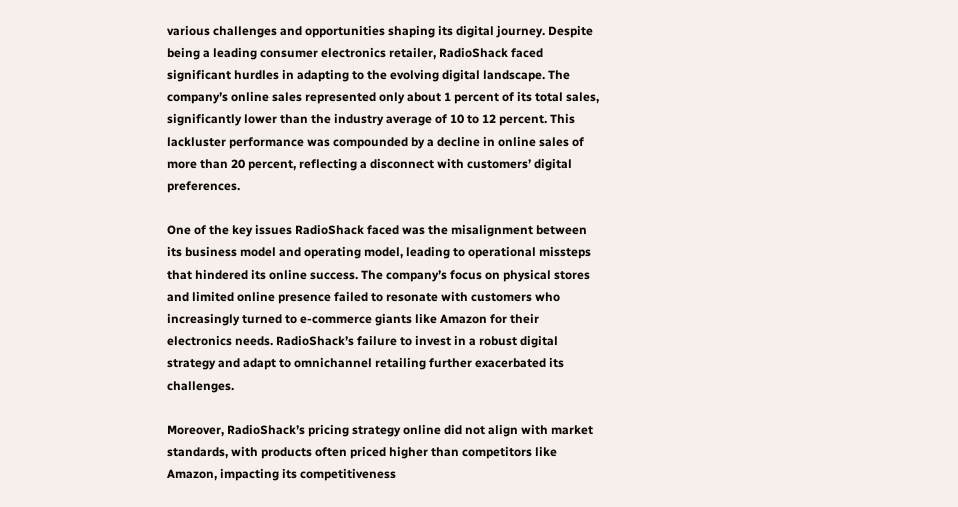various challenges and opportunities shaping its digital journey. Despite being a leading consumer electronics retailer, RadioShack faced significant hurdles in adapting to the evolving digital landscape. The company’s online sales represented only about 1 percent of its total sales, significantly lower than the industry average of 10 to 12 percent. This lackluster performance was compounded by a decline in online sales of more than 20 percent, reflecting a disconnect with customers’ digital preferences.

One of the key issues RadioShack faced was the misalignment between its business model and operating model, leading to operational missteps that hindered its online success. The company’s focus on physical stores and limited online presence failed to resonate with customers who increasingly turned to e-commerce giants like Amazon for their electronics needs. RadioShack’s failure to invest in a robust digital strategy and adapt to omnichannel retailing further exacerbated its challenges.

Moreover, RadioShack’s pricing strategy online did not align with market standards, with products often priced higher than competitors like Amazon, impacting its competitiveness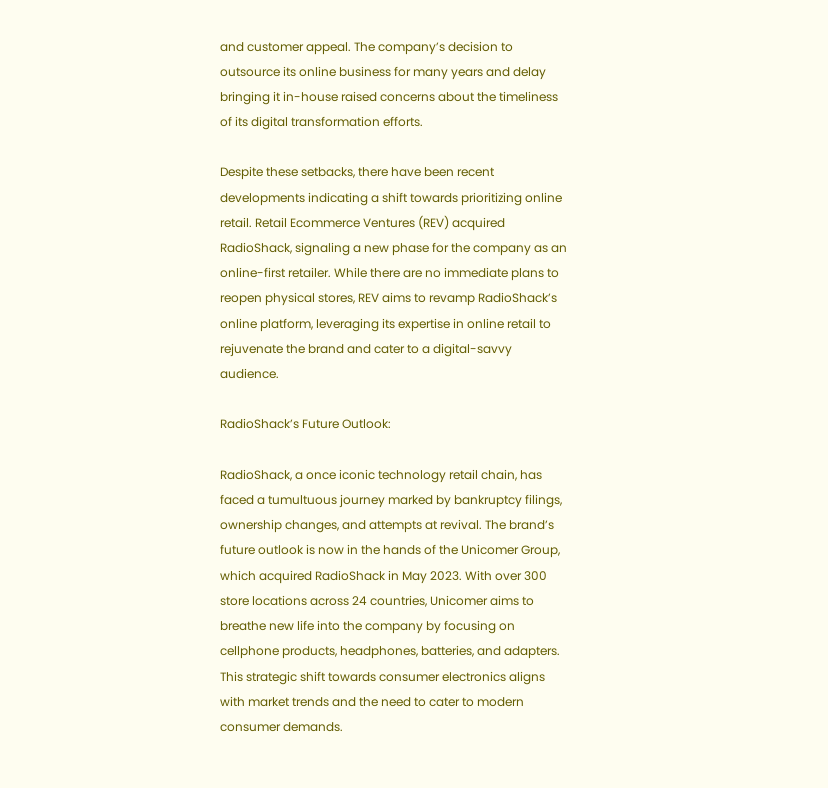and customer appeal. The company’s decision to outsource its online business for many years and delay bringing it in-house raised concerns about the timeliness of its digital transformation efforts.

Despite these setbacks, there have been recent developments indicating a shift towards prioritizing online retail. Retail Ecommerce Ventures (REV) acquired RadioShack, signaling a new phase for the company as an online-first retailer. While there are no immediate plans to reopen physical stores, REV aims to revamp RadioShack’s online platform, leveraging its expertise in online retail to rejuvenate the brand and cater to a digital-savvy audience.

RadioShack’s Future Outlook:

RadioShack, a once iconic technology retail chain, has faced a tumultuous journey marked by bankruptcy filings, ownership changes, and attempts at revival. The brand’s future outlook is now in the hands of the Unicomer Group, which acquired RadioShack in May 2023. With over 300 store locations across 24 countries, Unicomer aims to breathe new life into the company by focusing on cellphone products, headphones, batteries, and adapters. This strategic shift towards consumer electronics aligns with market trends and the need to cater to modern consumer demands.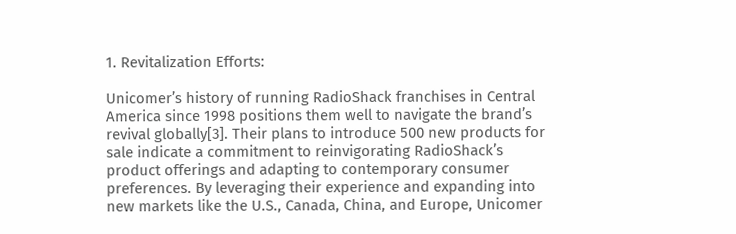1. Revitalization Efforts:

Unicomer’s history of running RadioShack franchises in Central America since 1998 positions them well to navigate the brand’s revival globally[3]. Their plans to introduce 500 new products for sale indicate a commitment to reinvigorating RadioShack’s product offerings and adapting to contemporary consumer preferences. By leveraging their experience and expanding into new markets like the U.S., Canada, China, and Europe, Unicomer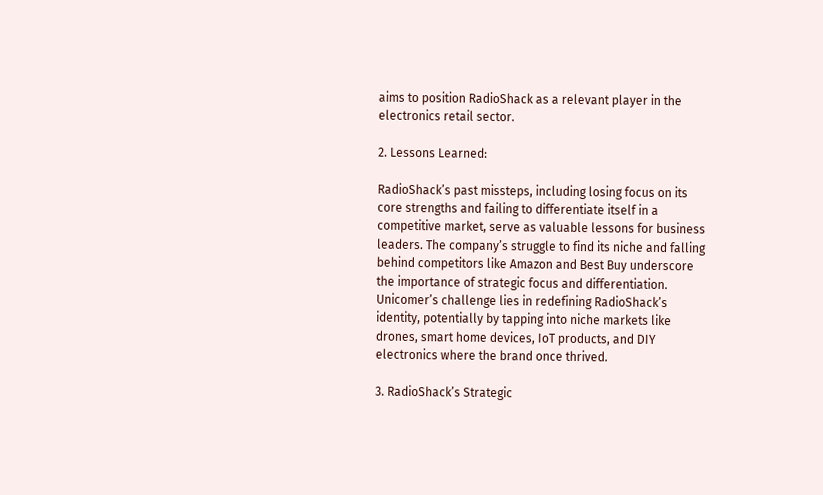aims to position RadioShack as a relevant player in the electronics retail sector.

2. Lessons Learned:

RadioShack’s past missteps, including losing focus on its core strengths and failing to differentiate itself in a competitive market, serve as valuable lessons for business leaders. The company’s struggle to find its niche and falling behind competitors like Amazon and Best Buy underscore the importance of strategic focus and differentiation. Unicomer’s challenge lies in redefining RadioShack’s identity, potentially by tapping into niche markets like drones, smart home devices, IoT products, and DIY electronics where the brand once thrived.

3. RadioShack’s Strategic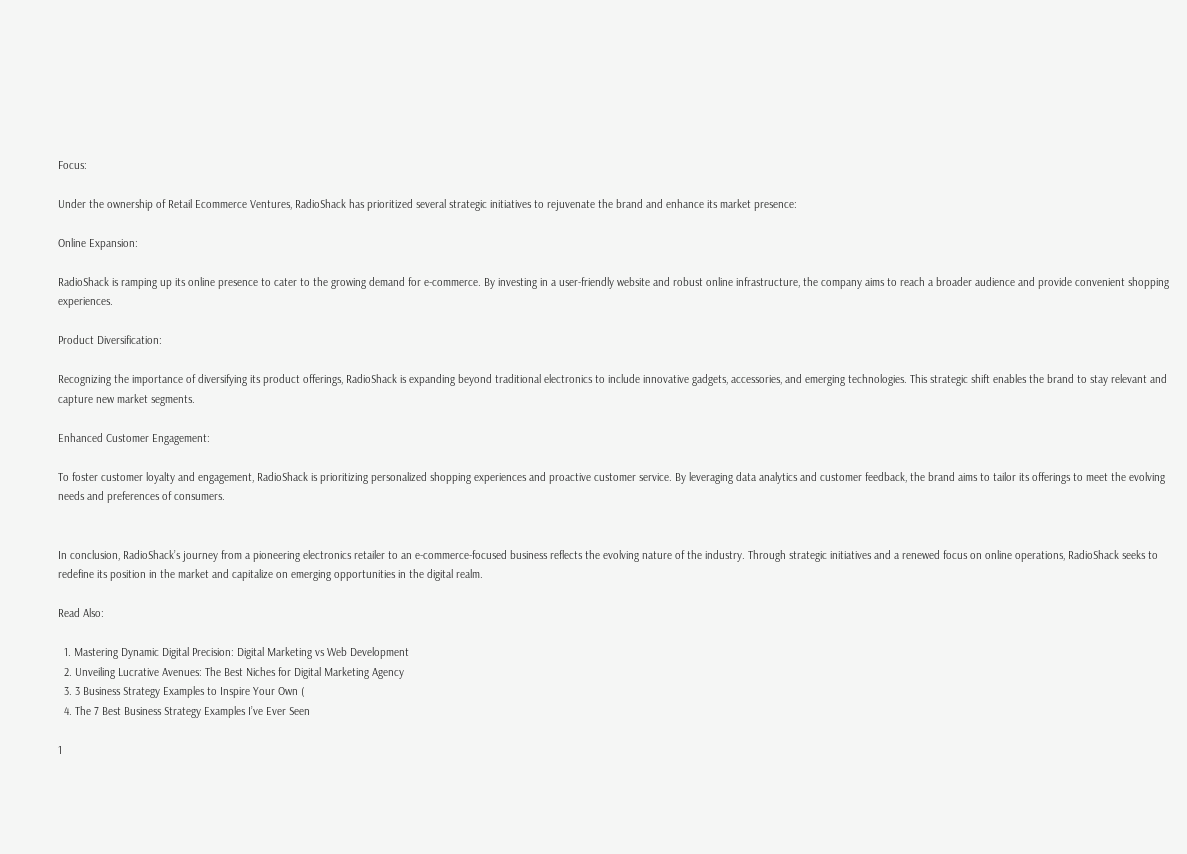Focus:

Under the ownership of Retail Ecommerce Ventures, RadioShack has prioritized several strategic initiatives to rejuvenate the brand and enhance its market presence:

Online Expansion:

RadioShack is ramping up its online presence to cater to the growing demand for e-commerce. By investing in a user-friendly website and robust online infrastructure, the company aims to reach a broader audience and provide convenient shopping experiences.

Product Diversification:

Recognizing the importance of diversifying its product offerings, RadioShack is expanding beyond traditional electronics to include innovative gadgets, accessories, and emerging technologies. This strategic shift enables the brand to stay relevant and capture new market segments.

Enhanced Customer Engagement:

To foster customer loyalty and engagement, RadioShack is prioritizing personalized shopping experiences and proactive customer service. By leveraging data analytics and customer feedback, the brand aims to tailor its offerings to meet the evolving needs and preferences of consumers.


In conclusion, RadioShack’s journey from a pioneering electronics retailer to an e-commerce-focused business reflects the evolving nature of the industry. Through strategic initiatives and a renewed focus on online operations, RadioShack seeks to redefine its position in the market and capitalize on emerging opportunities in the digital realm.

Read Also:

  1. Mastering Dynamic Digital Precision: Digital Marketing vs Web Development
  2. Unveiling Lucrative Avenues: The Best Niches for Digital Marketing Agency
  3. 3 Business Strategy Examples to Inspire Your Own (
  4. The 7 Best Business Strategy Examples I’ve Ever Seen

1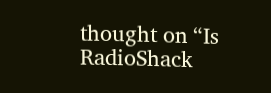thought on “Is RadioShack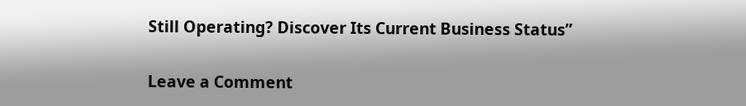Still Operating? Discover Its Current Business Status”

Leave a Comment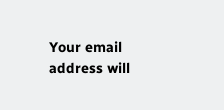Your email address will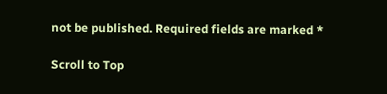not be published. Required fields are marked *

Scroll to Top